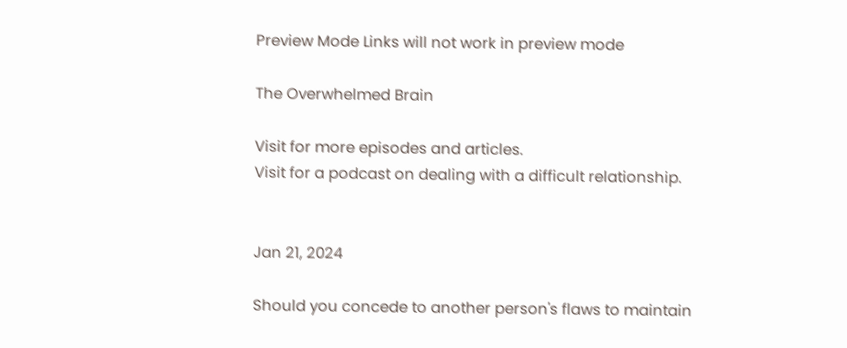Preview Mode Links will not work in preview mode

The Overwhelmed Brain

Visit for more episodes and articles.
Visit for a podcast on dealing with a difficult relationship.


Jan 21, 2024

Should you concede to another person's flaws to maintain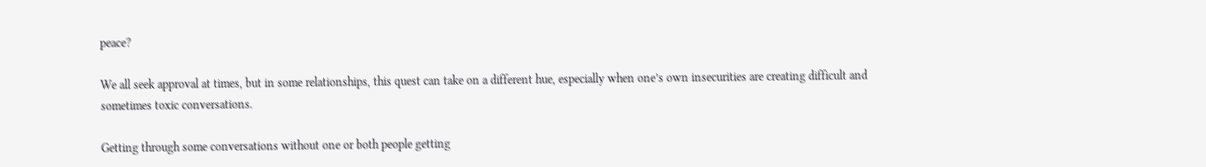peace?

We all seek approval at times, but in some relationships, this quest can take on a different hue, especially when one’s own insecurities are creating difficult and sometimes toxic conversations.

Getting through some conversations without one or both people getting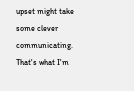upset might take some clever communicating. That's what I'm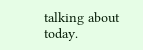talking about today.